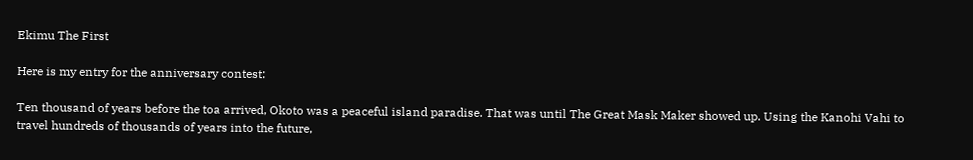Ekimu The First

Here is my entry for the anniversary contest:

Ten thousand of years before the toa arrived, Okoto was a peaceful island paradise. That was until The Great Mask Maker showed up. Using the Kanohi Vahi to travel hundreds of thousands of years into the future,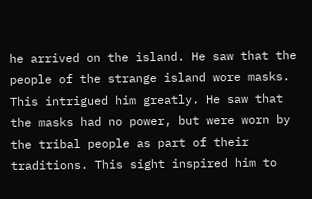he arrived on the island. He saw that the people of the strange island wore masks. This intrigued him greatly. He saw that the masks had no power, but were worn by the tribal people as part of their traditions. This sight inspired him to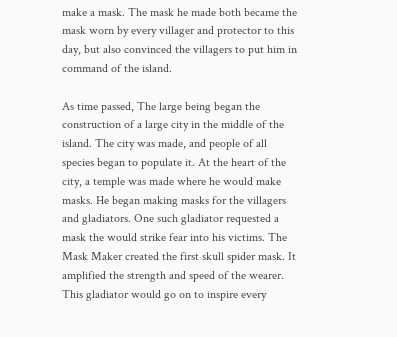make a mask. The mask he made both became the mask worn by every villager and protector to this day, but also convinced the villagers to put him in command of the island.

As time passed, The large being began the construction of a large city in the middle of the island. The city was made, and people of all species began to populate it. At the heart of the city, a temple was made where he would make masks. He began making masks for the villagers and gladiators. One such gladiator requested a mask the would strike fear into his victims. The Mask Maker created the first skull spider mask. It amplified the strength and speed of the wearer. This gladiator would go on to inspire every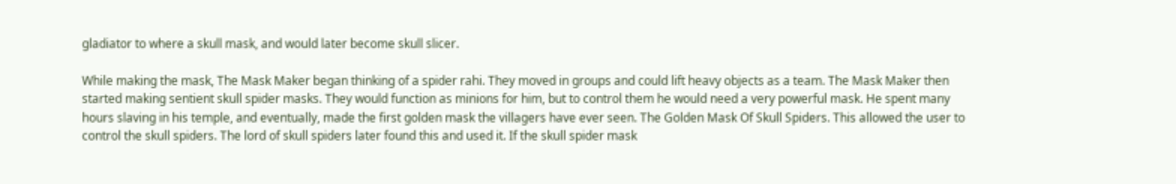gladiator to where a skull mask, and would later become skull slicer.

While making the mask, The Mask Maker began thinking of a spider rahi. They moved in groups and could lift heavy objects as a team. The Mask Maker then started making sentient skull spider masks. They would function as minions for him, but to control them he would need a very powerful mask. He spent many hours slaving in his temple, and eventually, made the first golden mask the villagers have ever seen. The Golden Mask Of Skull Spiders. This allowed the user to control the skull spiders. The lord of skull spiders later found this and used it. If the skull spider mask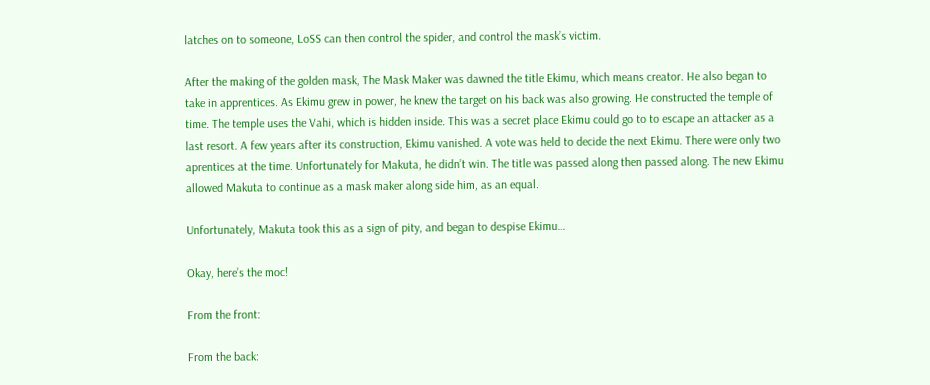latches on to someone, LoSS can then control the spider, and control the mask’s victim.

After the making of the golden mask, The Mask Maker was dawned the title Ekimu, which means creator. He also began to take in apprentices. As Ekimu grew in power, he knew the target on his back was also growing. He constructed the temple of time. The temple uses the Vahi, which is hidden inside. This was a secret place Ekimu could go to to escape an attacker as a last resort. A few years after its construction, Ekimu vanished. A vote was held to decide the next Ekimu. There were only two aprentices at the time. Unfortunately for Makuta, he didn’t win. The title was passed along then passed along. The new Ekimu allowed Makuta to continue as a mask maker along side him, as an equal.

Unfortunately, Makuta took this as a sign of pity, and began to despise Ekimu…

Okay, here’s the moc!

From the front:

From the back: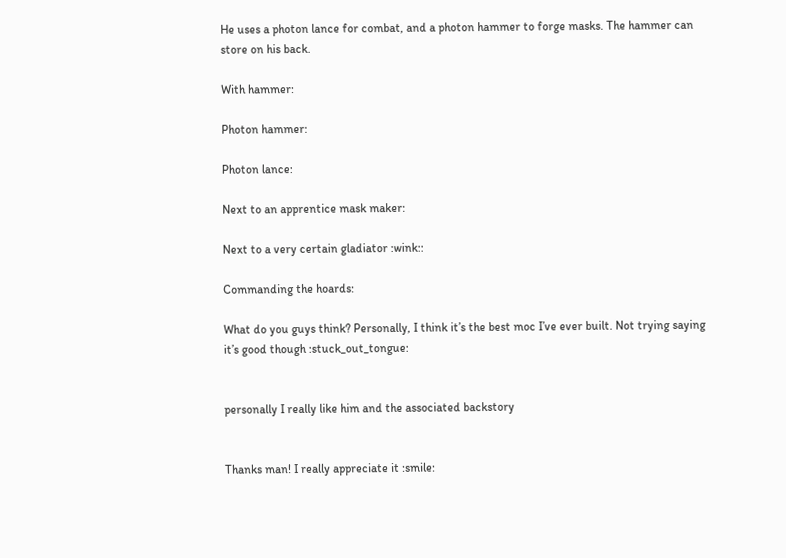He uses a photon lance for combat, and a photon hammer to forge masks. The hammer can store on his back.

With hammer:

Photon hammer:

Photon lance:

Next to an apprentice mask maker:

Next to a very certain gladiator :wink::

Commanding the hoards:

What do you guys think? Personally, I think it’s the best moc I’ve ever built. Not trying saying it’s good though :stuck_out_tongue:


personally I really like him and the associated backstory


Thanks man! I really appreciate it :smile: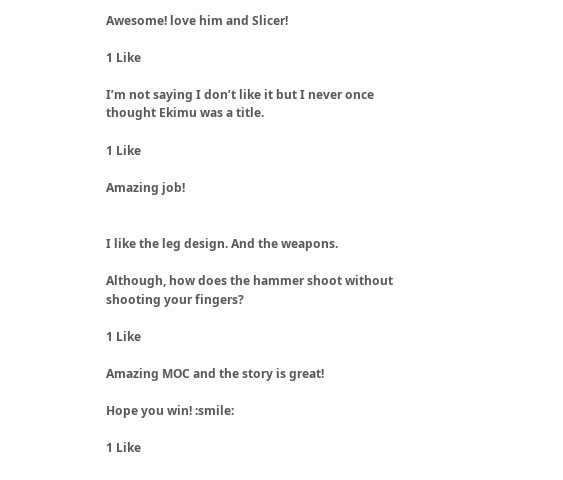Awesome! love him and Slicer!

1 Like

I’m not saying I don’t like it but I never once thought Ekimu was a title.

1 Like

Amazing job!


I like the leg design. And the weapons.

Although, how does the hammer shoot without shooting your fingers?

1 Like

Amazing MOC and the story is great!

Hope you win! :smile:

1 Like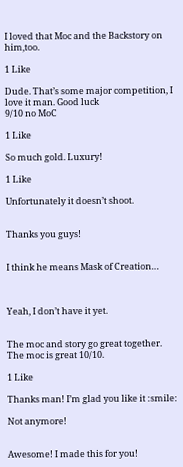I loved that Moc and the Backstory on him,too.

1 Like

Dude. That’s some major competition, I love it man. Good luck
9/10 no MoC

1 Like

So much gold. Luxury!

1 Like

Unfortunately it doesn’t shoot.


Thanks you guys!


I think he means Mask of Creation…



Yeah, I don’t have it yet.


The moc and story go great together. The moc is great 10/10.

1 Like

Thanks man! I’m glad you like it :smile:

Not anymore!


Awesome! I made this for you!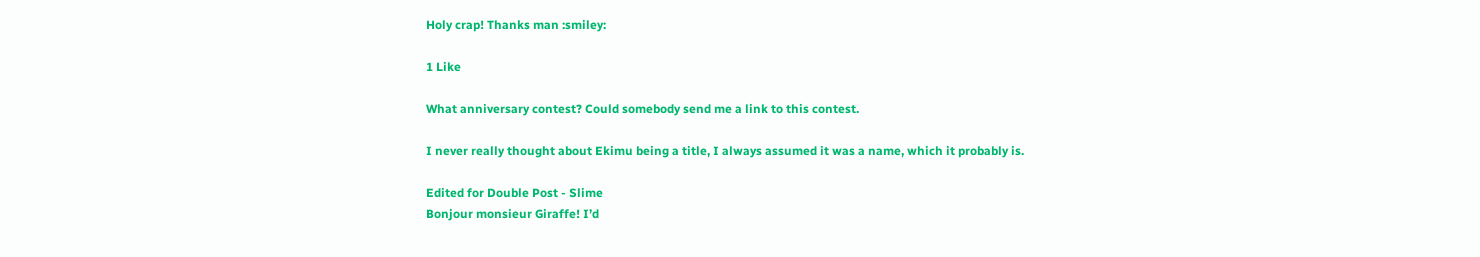Holy crap! Thanks man :smiley:

1 Like

What anniversary contest? Could somebody send me a link to this contest.

I never really thought about Ekimu being a title, I always assumed it was a name, which it probably is.

Edited for Double Post - Slime
Bonjour monsieur Giraffe! I’d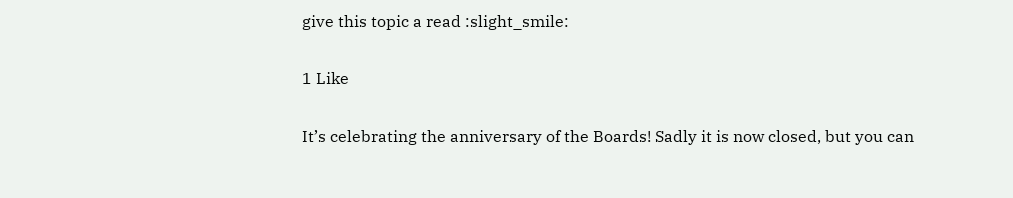give this topic a read :slight_smile:

1 Like

It’s celebrating the anniversary of the Boards! Sadly it is now closed, but you can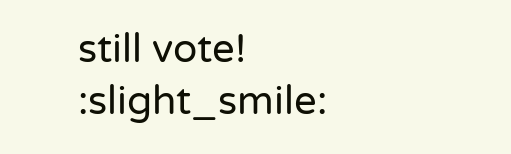still vote! :slight_smile: